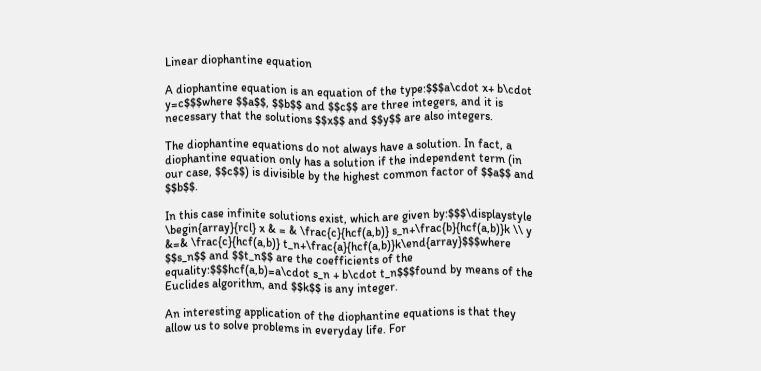Linear diophantine equation

A diophantine equation is an equation of the type:$$$a\cdot x+ b\cdot y=c$$$where $$a$$, $$b$$ and $$c$$ are three integers, and it is necessary that the solutions $$x$$ and $$y$$ are also integers.

The diophantine equations do not always have a solution. In fact, a diophantine equation only has a solution if the independent term (in our case, $$c$$) is divisible by the highest common factor of $$a$$ and $$b$$.

In this case infinite solutions exist, which are given by:$$$\displaystyle \begin{array}{rcl} x & = & \frac{c}{hcf(a,b)} s_n+\frac{b}{hcf(a,b)}k \\ y &=& \frac{c}{hcf(a,b)} t_n+\frac{a}{hcf(a,b)}k\end{array}$$$where $$s_n$$ and $$t_n$$ are the coefficients of the equality:$$$hcf(a,b)=a\cdot s_n + b\cdot t_n$$$found by means of the Euclides algorithm, and $$k$$ is any integer.

An interesting application of the diophantine equations is that they allow us to solve problems in everyday life. For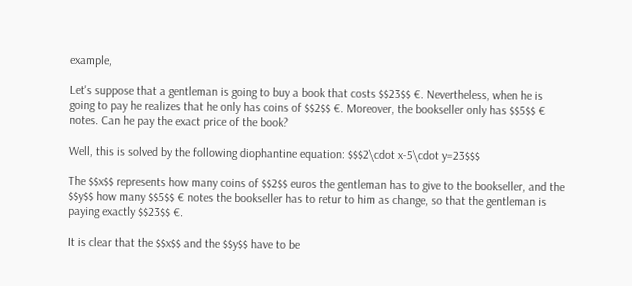example,

Let's suppose that a gentleman is going to buy a book that costs $$23$$ €. Nevertheless, when he is going to pay he realizes that he only has coins of $$2$$ €. Moreover, the bookseller only has $$5$$ € notes. Can he pay the exact price of the book?

Well, this is solved by the following diophantine equation: $$$2\cdot x-5\cdot y=23$$$

The $$x$$ represents how many coins of $$2$$ euros the gentleman has to give to the bookseller, and the $$y$$ how many $$5$$ € notes the bookseller has to retur to him as change, so that the gentleman is paying exactly $$23$$ €.

It is clear that the $$x$$ and the $$y$$ have to be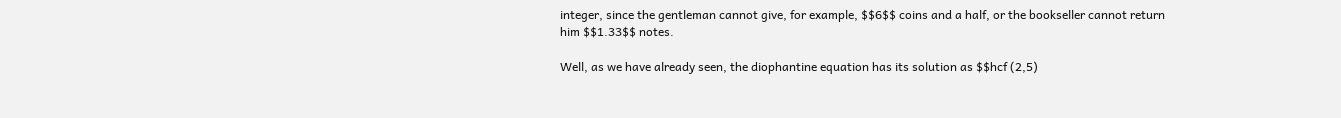integer, since the gentleman cannot give, for example, $$6$$ coins and a half, or the bookseller cannot return him $$1.33$$ notes.

Well, as we have already seen, the diophantine equation has its solution as $$hcf (2,5)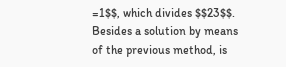=1$$, which divides $$23$$. Besides a solution by means of the previous method, is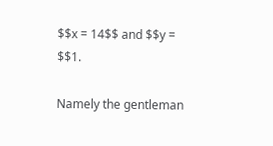$$x = 14$$ and $$y = $$1.

Namely the gentleman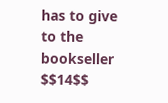has to give to the bookseller $$14$$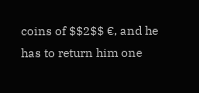coins of $$2$$ €, and he has to return him one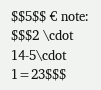$$5$$ € note: $$$2 \cdot 14-5\cdot 1=23$$$